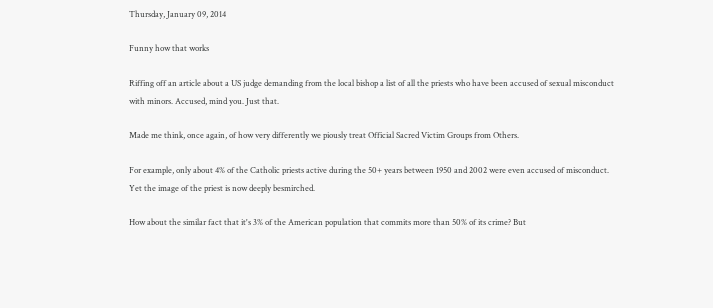Thursday, January 09, 2014

Funny how that works

Riffing off an article about a US judge demanding from the local bishop a list of all the priests who have been accused of sexual misconduct with minors. Accused, mind you. Just that.

Made me think, once again, of how very differently we piously treat Official Sacred Victim Groups from Others.

For example, only about 4% of the Catholic priests active during the 50+ years between 1950 and 2002 were even accused of misconduct. Yet the image of the priest is now deeply besmirched.

How about the similar fact that it's 3% of the American population that commits more than 50% of its crime? But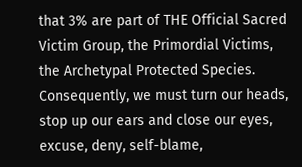that 3% are part of THE Official Sacred Victim Group, the Primordial Victims, the Archetypal Protected Species. Consequently, we must turn our heads, stop up our ears and close our eyes, excuse, deny, self-blame,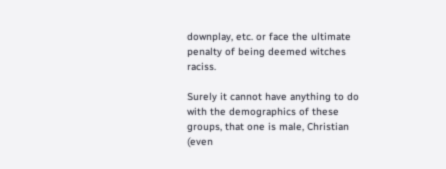downplay, etc. or face the ultimate penalty of being deemed witches raciss.

Surely it cannot have anything to do with the demographics of these groups, that one is male, Christian (even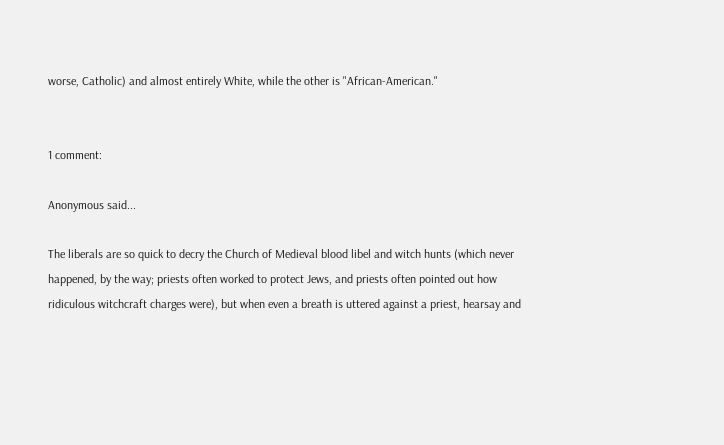worse, Catholic) and almost entirely White, while the other is "African-American."


1 comment:

Anonymous said...

The liberals are so quick to decry the Church of Medieval blood libel and witch hunts (which never happened, by the way; priests often worked to protect Jews, and priests often pointed out how ridiculous witchcraft charges were), but when even a breath is uttered against a priest, hearsay and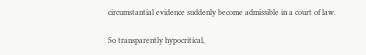circumstantial evidence suddenly become admissible in a court of law.

So transparently hypocritical,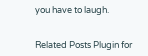you have to laugh.


Related Posts Plugin for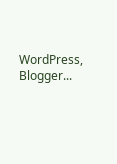WordPress, Blogger...